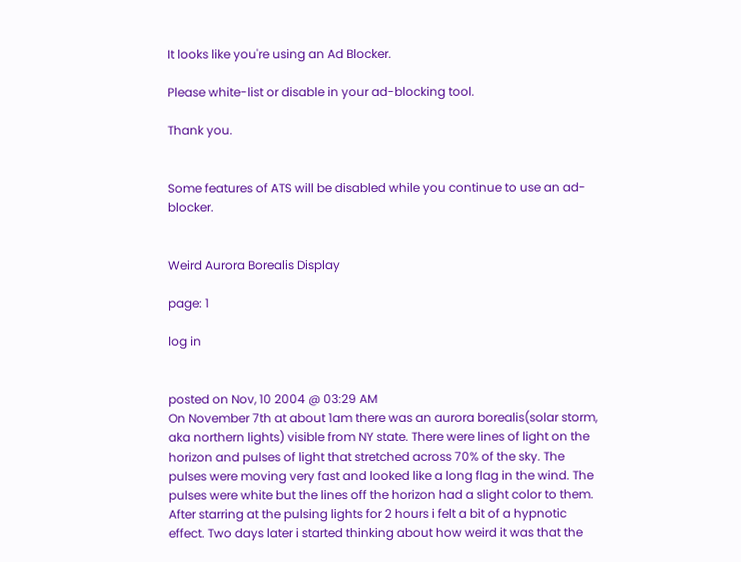It looks like you're using an Ad Blocker.

Please white-list or disable in your ad-blocking tool.

Thank you.


Some features of ATS will be disabled while you continue to use an ad-blocker.


Weird Aurora Borealis Display

page: 1

log in


posted on Nov, 10 2004 @ 03:29 AM
On November 7th at about 1am there was an aurora borealis(solar storm, aka northern lights) visible from NY state. There were lines of light on the horizon and pulses of light that stretched across 70% of the sky. The pulses were moving very fast and looked like a long flag in the wind. The pulses were white but the lines off the horizon had a slight color to them. After starring at the pulsing lights for 2 hours i felt a bit of a hypnotic effect. Two days later i started thinking about how weird it was that the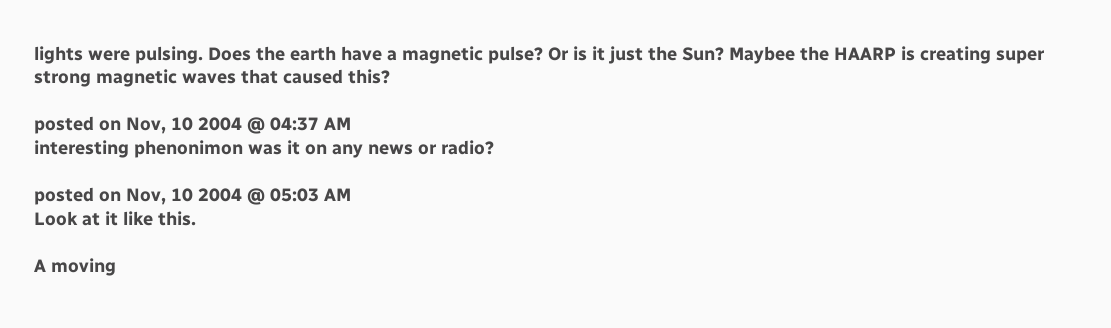lights were pulsing. Does the earth have a magnetic pulse? Or is it just the Sun? Maybee the HAARP is creating super strong magnetic waves that caused this?

posted on Nov, 10 2004 @ 04:37 AM
interesting phenonimon was it on any news or radio?

posted on Nov, 10 2004 @ 05:03 AM
Look at it like this.

A moving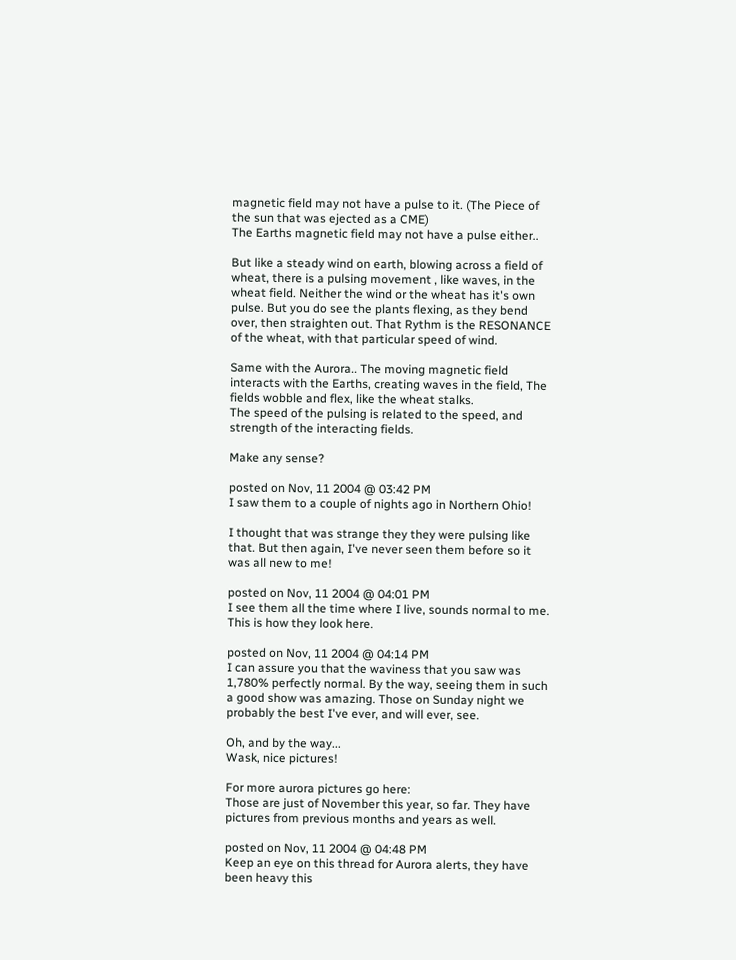magnetic field may not have a pulse to it. (The Piece of the sun that was ejected as a CME)
The Earths magnetic field may not have a pulse either..

But like a steady wind on earth, blowing across a field of wheat, there is a pulsing movement , like waves, in the wheat field. Neither the wind or the wheat has it's own pulse. But you do see the plants flexing, as they bend over, then straighten out. That Rythm is the RESONANCE of the wheat, with that particular speed of wind.

Same with the Aurora.. The moving magnetic field interacts with the Earths, creating waves in the field, The fields wobble and flex, like the wheat stalks.
The speed of the pulsing is related to the speed, and strength of the interacting fields.

Make any sense?

posted on Nov, 11 2004 @ 03:42 PM
I saw them to a couple of nights ago in Northern Ohio!

I thought that was strange they they were pulsing like that. But then again, I've never seen them before so it was all new to me!

posted on Nov, 11 2004 @ 04:01 PM
I see them all the time where I live, sounds normal to me. This is how they look here.

posted on Nov, 11 2004 @ 04:14 PM
I can assure you that the waviness that you saw was 1,780% perfectly normal. By the way, seeing them in such a good show was amazing. Those on Sunday night we probably the best I've ever, and will ever, see.

Oh, and by the way...
Wask, nice pictures!

For more aurora pictures go here:
Those are just of November this year, so far. They have pictures from previous months and years as well.

posted on Nov, 11 2004 @ 04:48 PM
Keep an eye on this thread for Aurora alerts, they have been heavy this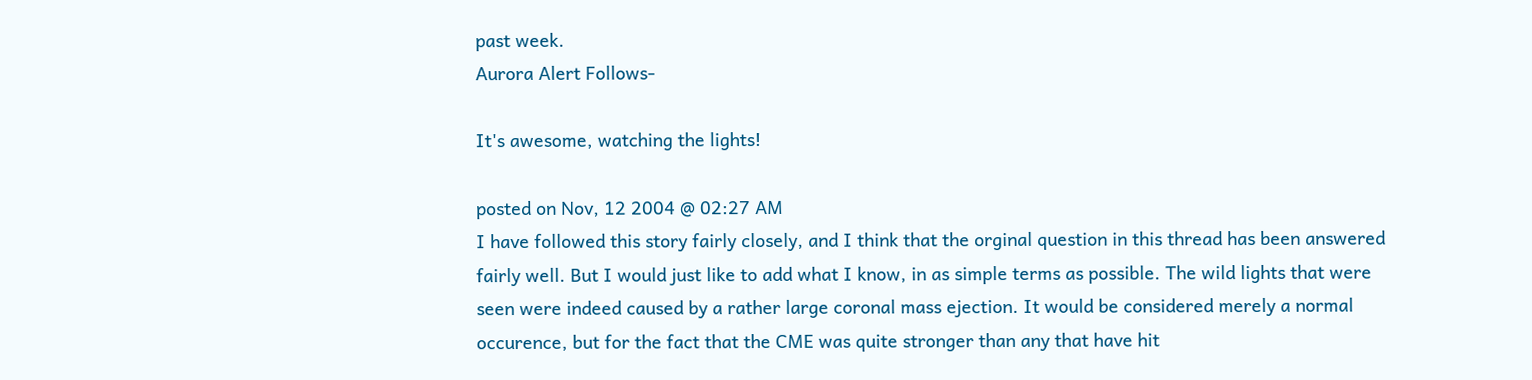past week.
Aurora Alert Follows-

It's awesome, watching the lights!

posted on Nov, 12 2004 @ 02:27 AM
I have followed this story fairly closely, and I think that the orginal question in this thread has been answered fairly well. But I would just like to add what I know, in as simple terms as possible. The wild lights that were seen were indeed caused by a rather large coronal mass ejection. It would be considered merely a normal occurence, but for the fact that the CME was quite stronger than any that have hit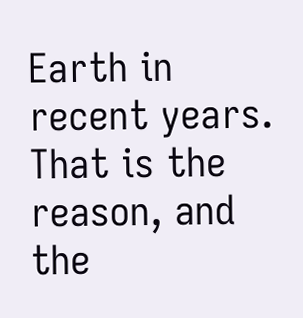Earth in recent years. That is the reason, and the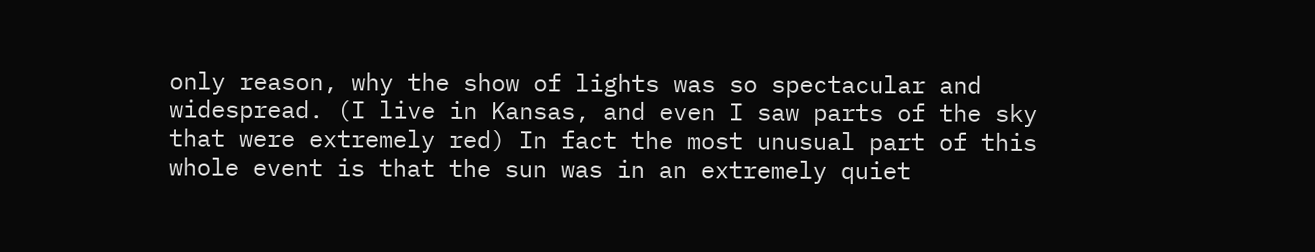only reason, why the show of lights was so spectacular and widespread. (I live in Kansas, and even I saw parts of the sky that were extremely red) In fact the most unusual part of this whole event is that the sun was in an extremely quiet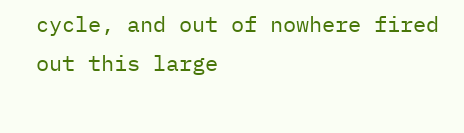cycle, and out of nowhere fired out this large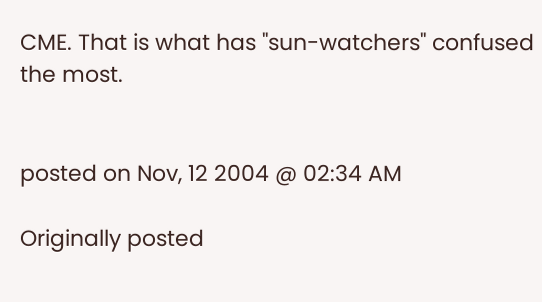CME. That is what has "sun-watchers" confused the most.


posted on Nov, 12 2004 @ 02:34 AM

Originally posted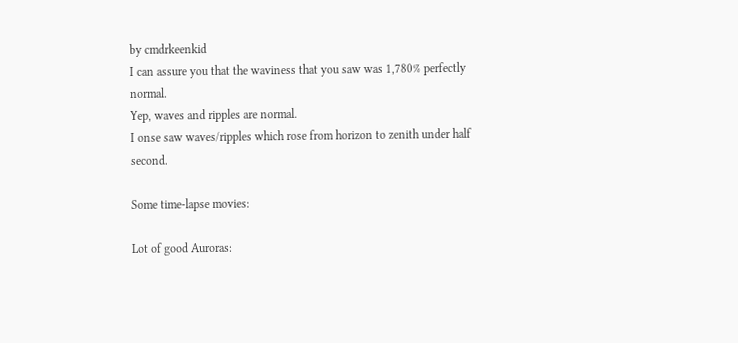by cmdrkeenkid
I can assure you that the waviness that you saw was 1,780% perfectly normal.
Yep, waves and ripples are normal.
I onse saw waves/ripples which rose from horizon to zenith under half second.

Some time-lapse movies:

Lot of good Auroras: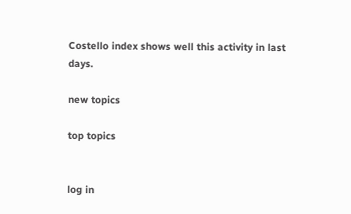Costello index shows well this activity in last days.

new topics

top topics


log in